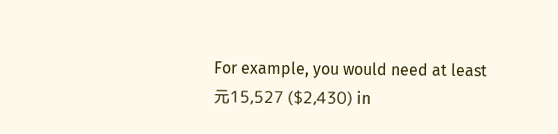For example, you would need at least 元15,527 ($2,430) in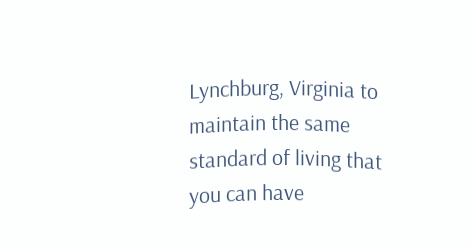Lynchburg, Virginia to maintain the same standard of living that you can have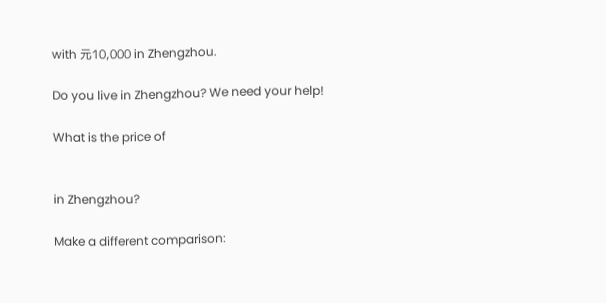with 元10,000 in Zhengzhou.

Do you live in Zhengzhou? We need your help!

What is the price of


in Zhengzhou?

Make a different comparison: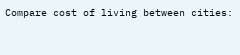Compare cost of living between cities: